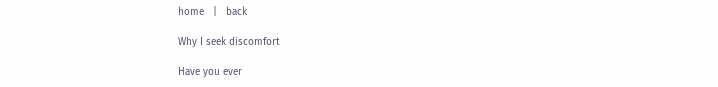home   |   back

Why I seek discomfort

Have you ever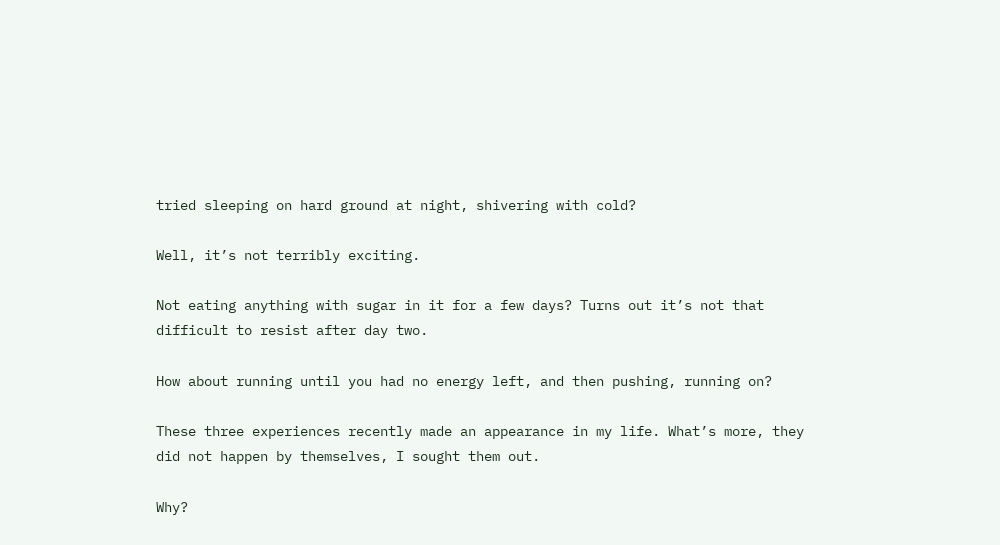tried sleeping on hard ground at night, shivering with cold?

Well, it’s not terribly exciting.

Not eating anything with sugar in it for a few days? Turns out it’s not that difficult to resist after day two.

How about running until you had no energy left, and then pushing, running on?

These three experiences recently made an appearance in my life. What’s more, they did not happen by themselves, I sought them out.

Why?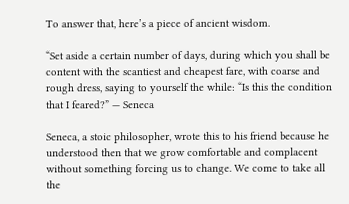To answer that, here’s a piece of ancient wisdom.

“Set aside a certain number of days, during which you shall be content with the scantiest and cheapest fare, with coarse and rough dress, saying to yourself the while: “Is this the condition that I feared?” — Seneca

Seneca, a stoic philosopher, wrote this to his friend because he understood then that we grow comfortable and complacent without something forcing us to change. We come to take all the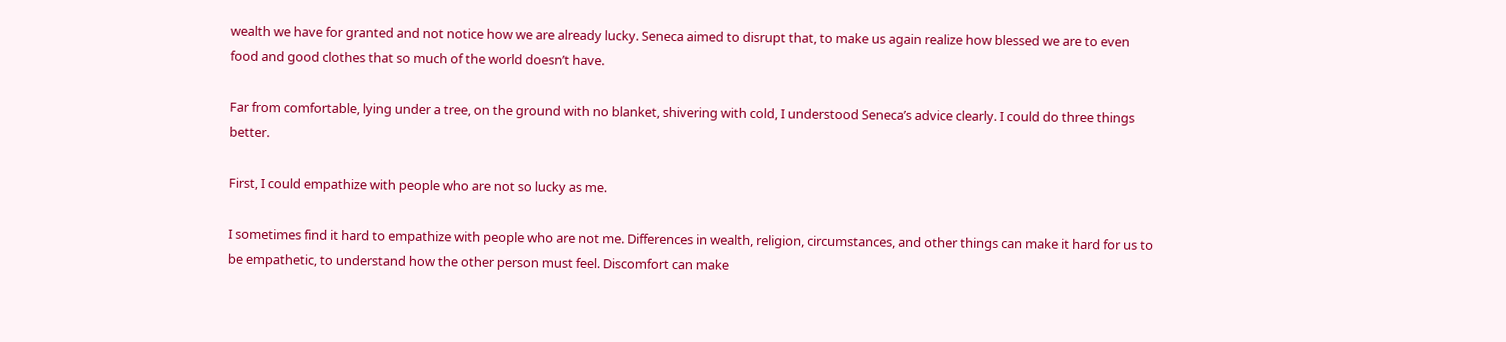wealth we have for granted and not notice how we are already lucky. Seneca aimed to disrupt that, to make us again realize how blessed we are to even food and good clothes that so much of the world doesn’t have.

Far from comfortable, lying under a tree, on the ground with no blanket, shivering with cold, I understood Seneca’s advice clearly. I could do three things better.

First, I could empathize with people who are not so lucky as me.

I sometimes find it hard to empathize with people who are not me. Differences in wealth, religion, circumstances, and other things can make it hard for us to be empathetic, to understand how the other person must feel. Discomfort can make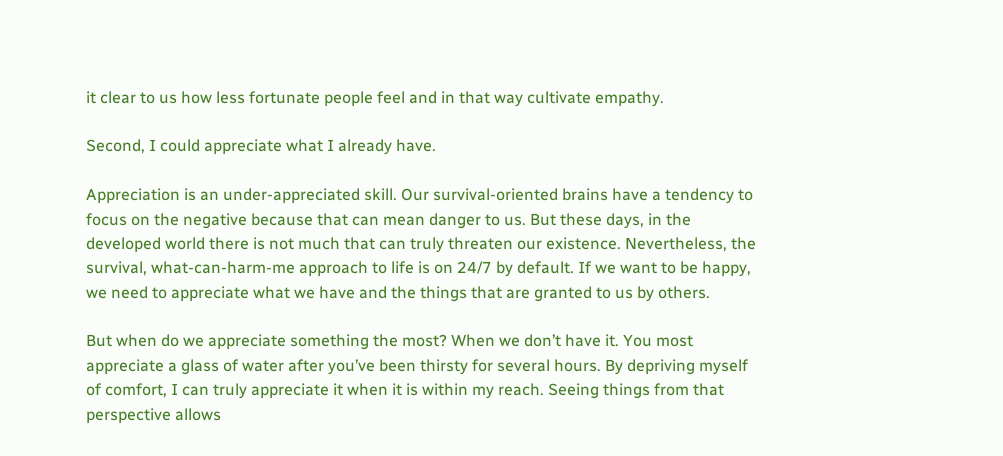it clear to us how less fortunate people feel and in that way cultivate empathy.

Second, I could appreciate what I already have.

Appreciation is an under-appreciated skill. Our survival-oriented brains have a tendency to focus on the negative because that can mean danger to us. But these days, in the developed world there is not much that can truly threaten our existence. Nevertheless, the survival, what-can-harm-me approach to life is on 24/7 by default. If we want to be happy, we need to appreciate what we have and the things that are granted to us by others.

But when do we appreciate something the most? When we don’t have it. You most appreciate a glass of water after you’ve been thirsty for several hours. By depriving myself of comfort, I can truly appreciate it when it is within my reach. Seeing things from that perspective allows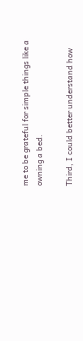me to be grateful for simple things like a owning a bed.

Third, I could better understand how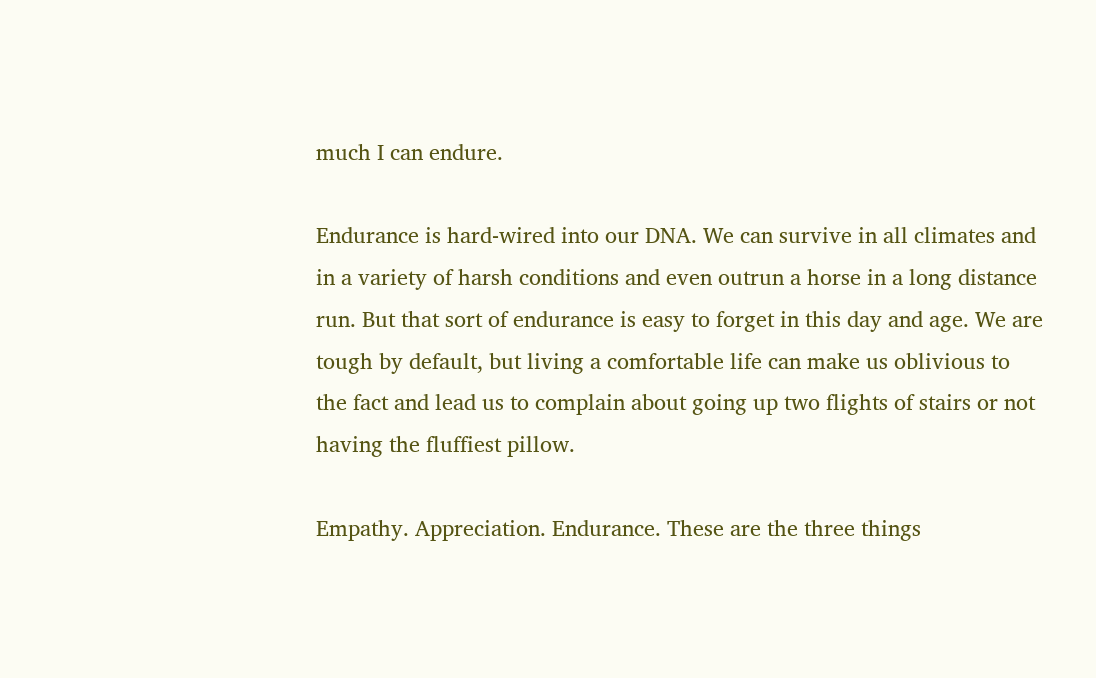much I can endure.

Endurance is hard-wired into our DNA. We can survive in all climates and in a variety of harsh conditions and even outrun a horse in a long distance run. But that sort of endurance is easy to forget in this day and age. We are tough by default, but living a comfortable life can make us oblivious to the fact and lead us to complain about going up two flights of stairs or not having the fluffiest pillow.

Empathy. Appreciation. Endurance. These are the three things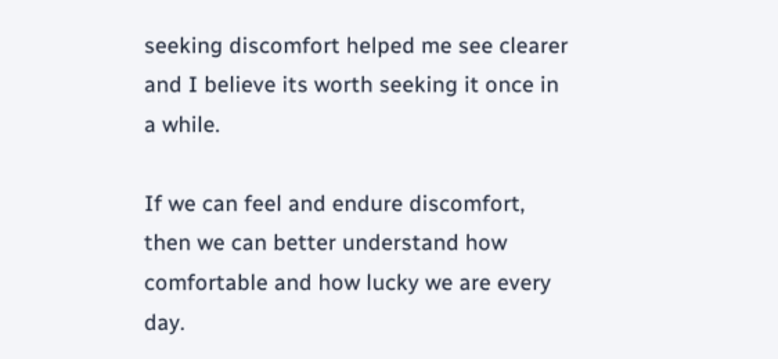seeking discomfort helped me see clearer and I believe its worth seeking it once in a while.

If we can feel and endure discomfort, then we can better understand how comfortable and how lucky we are every day.